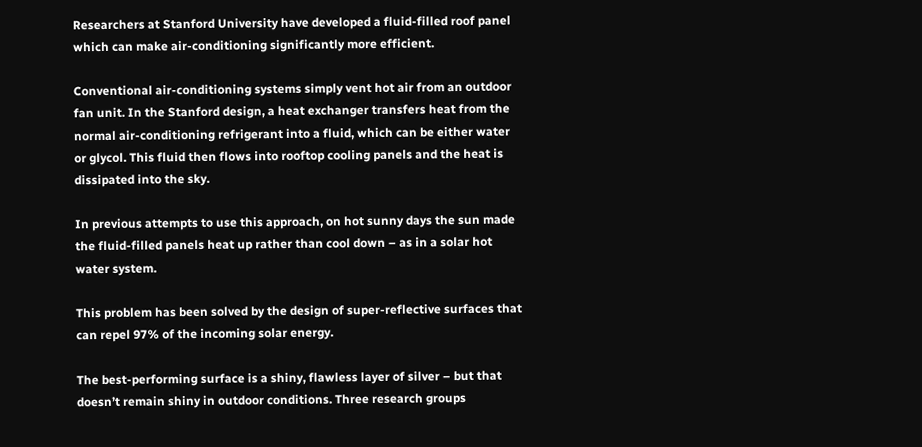Researchers at Stanford University have developed a fluid-filled roof panel which can make air-conditioning significantly more efficient.

Conventional air-conditioning systems simply vent hot air from an outdoor fan unit. In the Stanford design, a heat exchanger transfers heat from the normal air-conditioning refrigerant into a fluid, which can be either water or glycol. This fluid then flows into rooftop cooling panels and the heat is dissipated into the sky.

In previous attempts to use this approach, on hot sunny days the sun made the fluid-filled panels heat up rather than cool down – as in a solar hot water system.

This problem has been solved by the design of super-reflective surfaces that can repel 97% of the incoming solar energy.

The best-performing surface is a shiny, flawless layer of silver – but that doesn’t remain shiny in outdoor conditions. Three research groups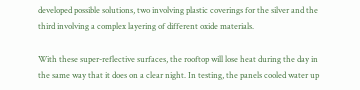developed possible solutions, two involving plastic coverings for the silver and the third involving a complex layering of different oxide materials.

With these super-reflective surfaces, the rooftop will lose heat during the day in the same way that it does on a clear night. In testing, the panels cooled water up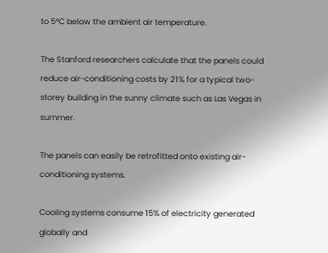to 5°C below the ambient air temperature.

The Stanford researchers calculate that the panels could reduce air-conditioning costs by 21% for a typical two-storey building in the sunny climate such as Las Vegas in summer.

The panels can easily be retrofitted onto existing air-conditioning systems.

Cooling systems consume 15% of electricity generated globally and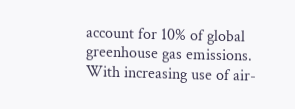account for 10% of global greenhouse gas emissions. With increasing use of air-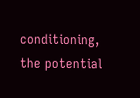conditioning, the potential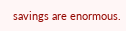savings are enormous.